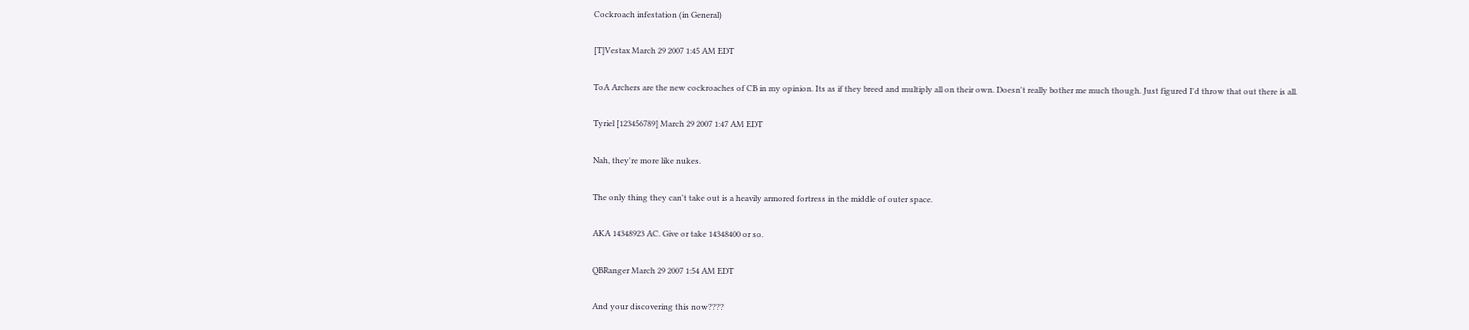Cockroach infestation (in General)

[T]Vestax March 29 2007 1:45 AM EDT

ToA Archers are the new cockroaches of CB in my opinion. Its as if they breed and multiply all on their own. Doesn't really bother me much though. Just figured I'd throw that out there is all.

Tyriel [123456789] March 29 2007 1:47 AM EDT

Nah, they're more like nukes.

The only thing they can't take out is a heavily armored fortress in the middle of outer space.

AKA 14348923 AC. Give or take 14348400 or so.

QBRanger March 29 2007 1:54 AM EDT

And your discovering this now????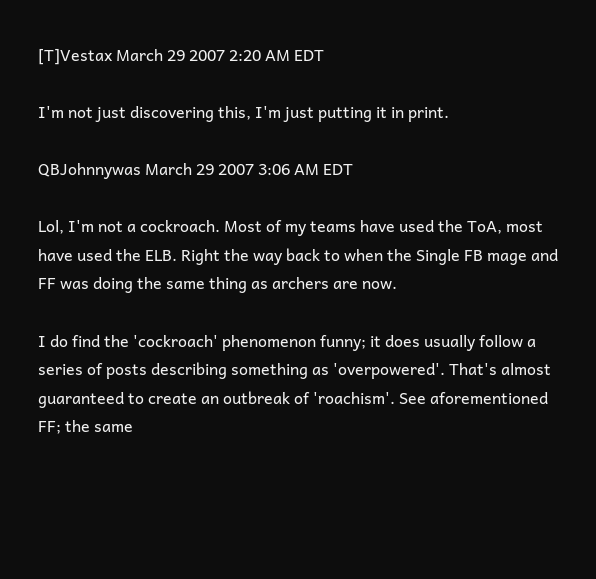[T]Vestax March 29 2007 2:20 AM EDT

I'm not just discovering this, I'm just putting it in print.

QBJohnnywas March 29 2007 3:06 AM EDT

Lol, I'm not a cockroach. Most of my teams have used the ToA, most have used the ELB. Right the way back to when the Single FB mage and FF was doing the same thing as archers are now.

I do find the 'cockroach' phenomenon funny; it does usually follow a series of posts describing something as 'overpowered'. That's almost guaranteed to create an outbreak of 'roachism'. See aforementioned FF; the same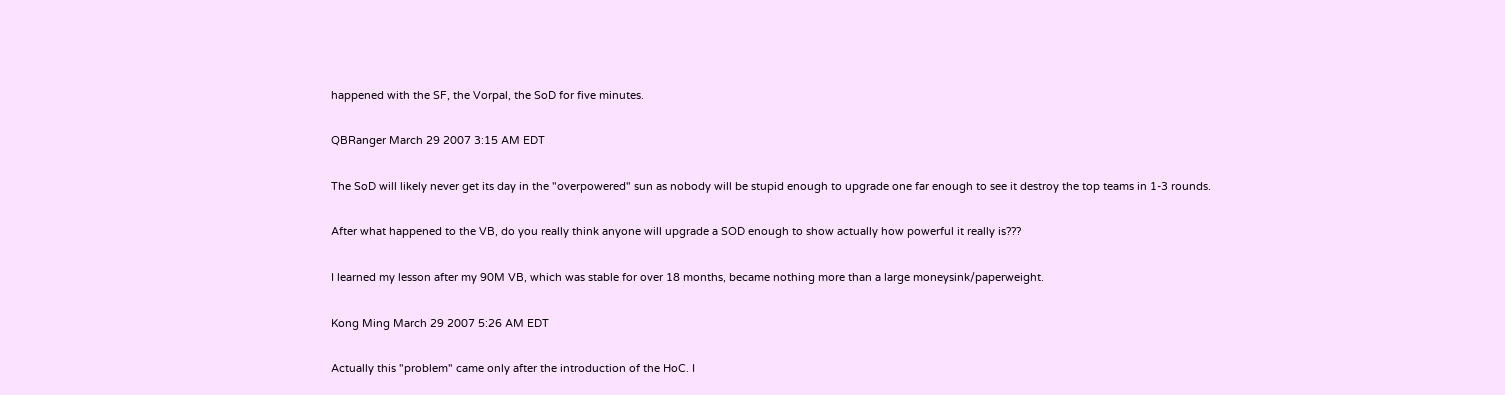happened with the SF, the Vorpal, the SoD for five minutes.

QBRanger March 29 2007 3:15 AM EDT

The SoD will likely never get its day in the "overpowered" sun as nobody will be stupid enough to upgrade one far enough to see it destroy the top teams in 1-3 rounds.

After what happened to the VB, do you really think anyone will upgrade a SOD enough to show actually how powerful it really is???

I learned my lesson after my 90M VB, which was stable for over 18 months, became nothing more than a large moneysink/paperweight.

Kong Ming March 29 2007 5:26 AM EDT

Actually this "problem" came only after the introduction of the HoC. I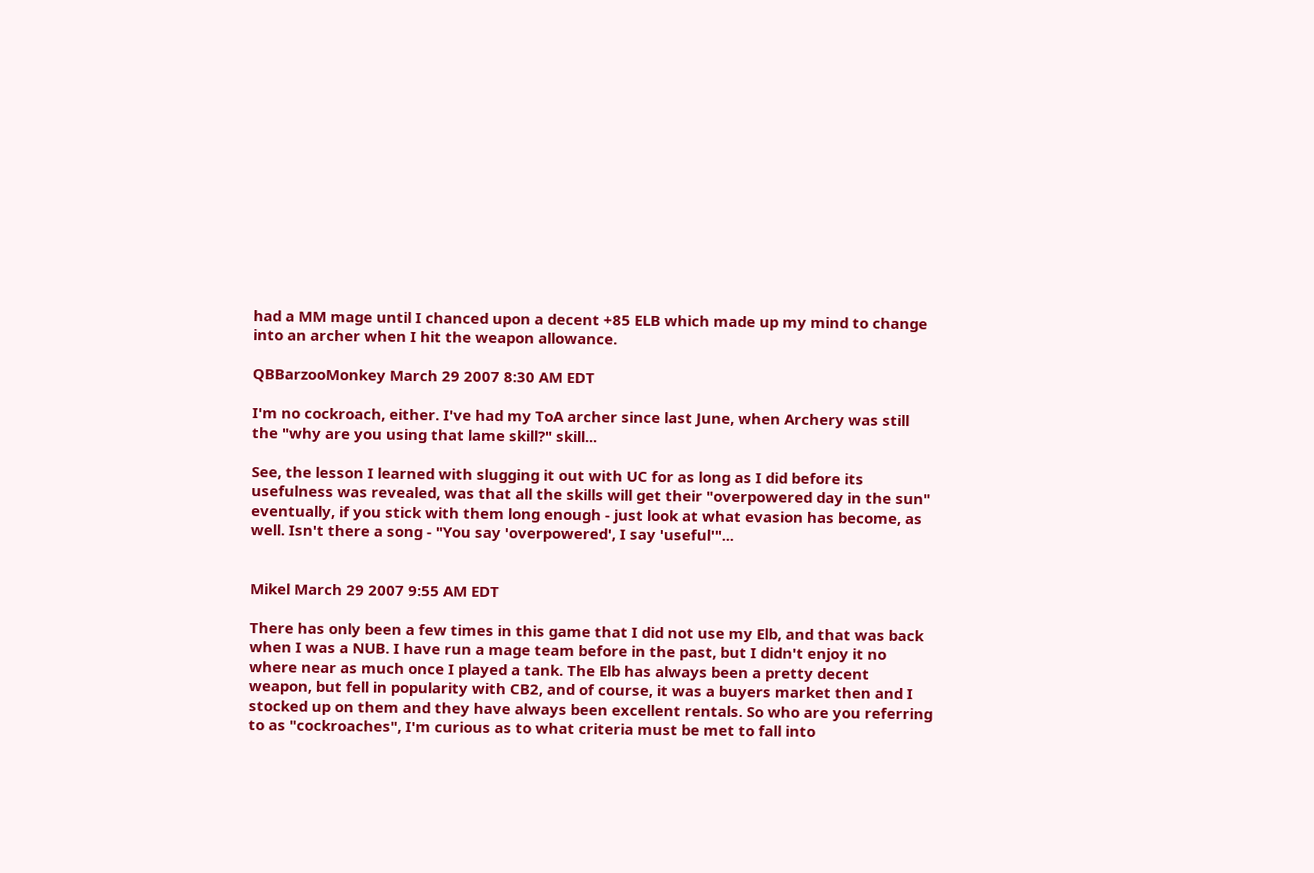had a MM mage until I chanced upon a decent +85 ELB which made up my mind to change into an archer when I hit the weapon allowance.

QBBarzooMonkey March 29 2007 8:30 AM EDT

I'm no cockroach, either. I've had my ToA archer since last June, when Archery was still the "why are you using that lame skill?" skill...

See, the lesson I learned with slugging it out with UC for as long as I did before its usefulness was revealed, was that all the skills will get their "overpowered day in the sun" eventually, if you stick with them long enough - just look at what evasion has become, as well. Isn't there a song - "You say 'overpowered', I say 'useful'"...


Mikel March 29 2007 9:55 AM EDT

There has only been a few times in this game that I did not use my Elb, and that was back when I was a NUB. I have run a mage team before in the past, but I didn't enjoy it no where near as much once I played a tank. The Elb has always been a pretty decent weapon, but fell in popularity with CB2, and of course, it was a buyers market then and I stocked up on them and they have always been excellent rentals. So who are you referring to as "cockroaches", I'm curious as to what criteria must be met to fall into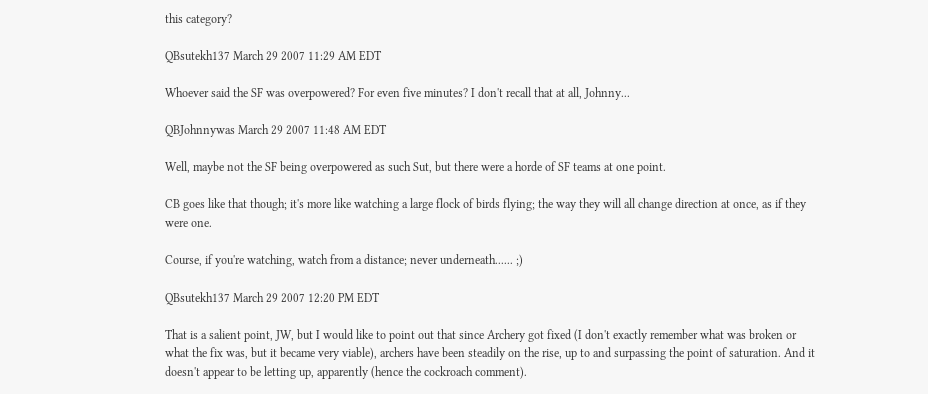this category?

QBsutekh137 March 29 2007 11:29 AM EDT

Whoever said the SF was overpowered? For even five minutes? I don't recall that at all, Johnny...

QBJohnnywas March 29 2007 11:48 AM EDT

Well, maybe not the SF being overpowered as such Sut, but there were a horde of SF teams at one point.

CB goes like that though; it's more like watching a large flock of birds flying; the way they will all change direction at once, as if they were one.

Course, if you're watching, watch from a distance; never underneath...... ;)

QBsutekh137 March 29 2007 12:20 PM EDT

That is a salient point, JW, but I would like to point out that since Archery got fixed (I don't exactly remember what was broken or what the fix was, but it became very viable), archers have been steadily on the rise, up to and surpassing the point of saturation. And it doesn't appear to be letting up, apparently (hence the cockroach comment).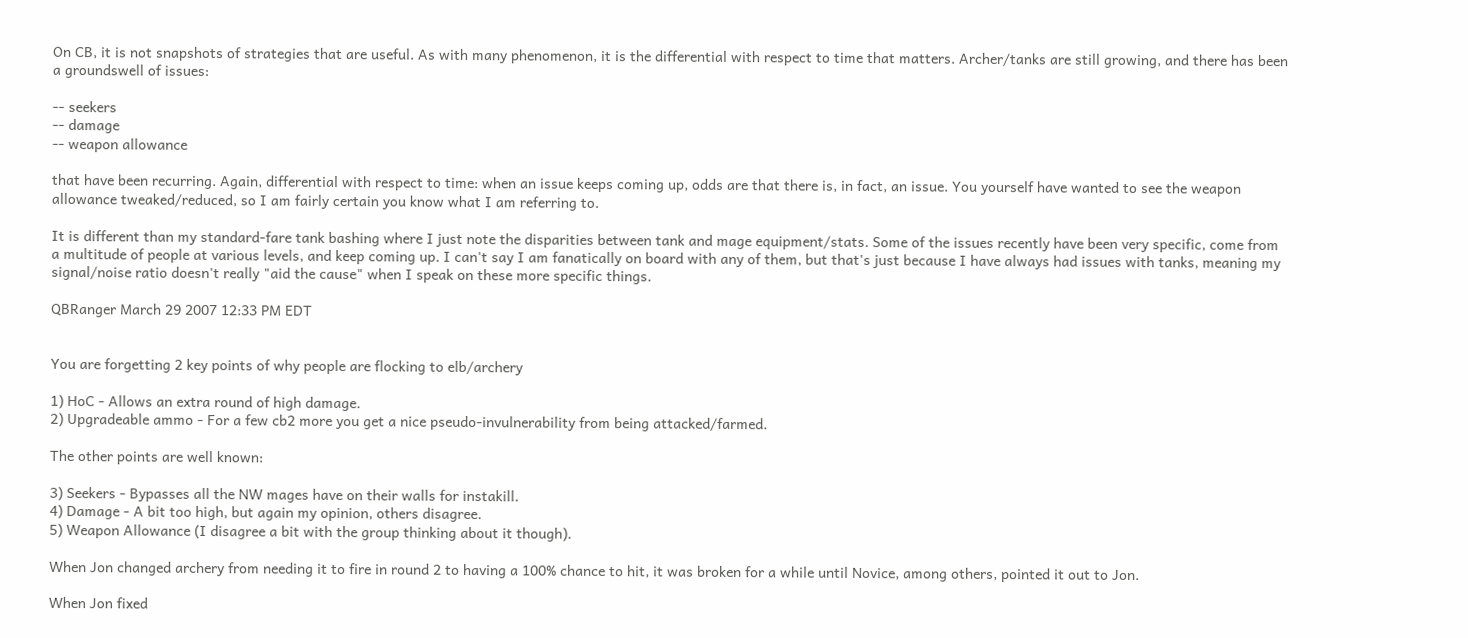On CB, it is not snapshots of strategies that are useful. As with many phenomenon, it is the differential with respect to time that matters. Archer/tanks are still growing, and there has been a groundswell of issues:

-- seekers
-- damage
-- weapon allowance

that have been recurring. Again, differential with respect to time: when an issue keeps coming up, odds are that there is, in fact, an issue. You yourself have wanted to see the weapon allowance tweaked/reduced, so I am fairly certain you know what I am referring to.

It is different than my standard-fare tank bashing where I just note the disparities between tank and mage equipment/stats. Some of the issues recently have been very specific, come from a multitude of people at various levels, and keep coming up. I can't say I am fanatically on board with any of them, but that's just because I have always had issues with tanks, meaning my signal/noise ratio doesn't really "aid the cause" when I speak on these more specific things.

QBRanger March 29 2007 12:33 PM EDT


You are forgetting 2 key points of why people are flocking to elb/archery

1) HoC - Allows an extra round of high damage.
2) Upgradeable ammo - For a few cb2 more you get a nice pseudo-invulnerability from being attacked/farmed.

The other points are well known:

3) Seekers - Bypasses all the NW mages have on their walls for instakill.
4) Damage - A bit too high, but again my opinion, others disagree.
5) Weapon Allowance (I disagree a bit with the group thinking about it though).

When Jon changed archery from needing it to fire in round 2 to having a 100% chance to hit, it was broken for a while until Novice, among others, pointed it out to Jon.

When Jon fixed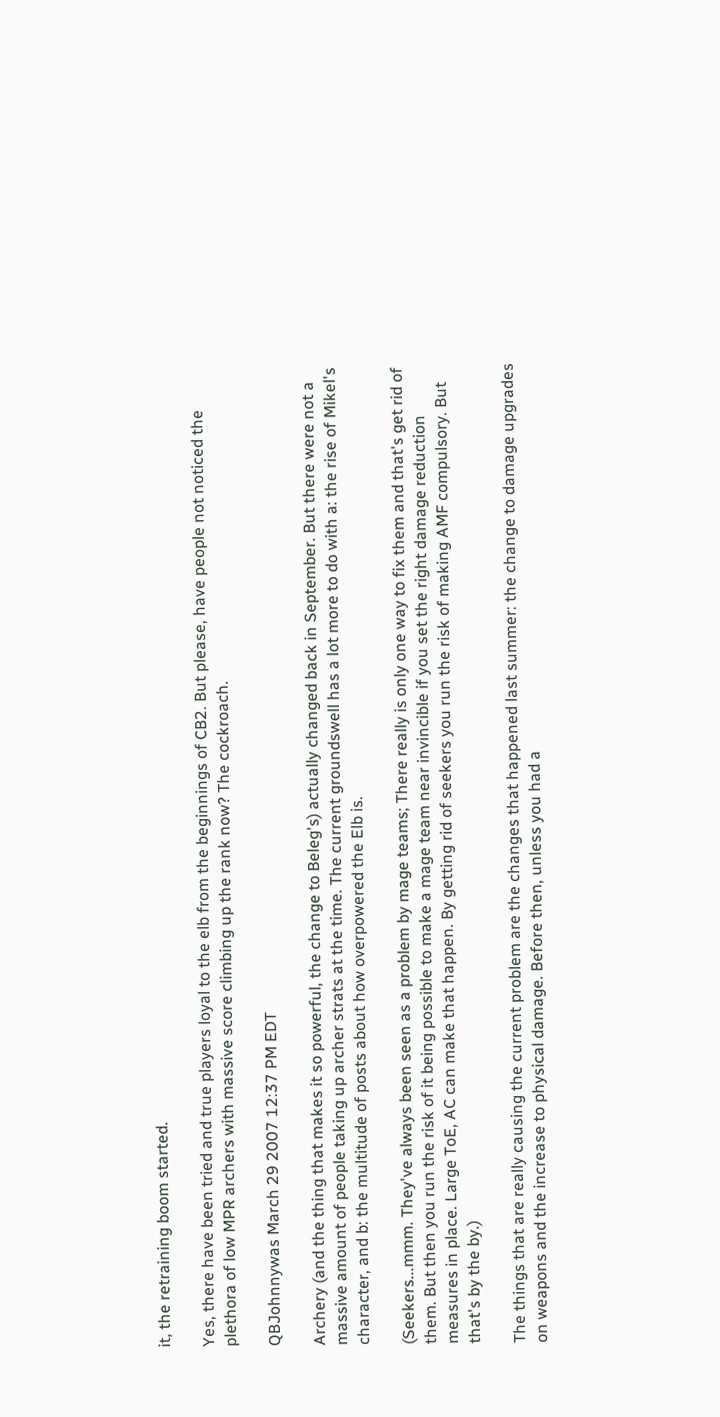it, the retraining boom started.

Yes, there have been tried and true players loyal to the elb from the beginnings of CB2. But please, have people not noticed the plethora of low MPR archers with massive score climbing up the rank now? The cockroach.

QBJohnnywas March 29 2007 12:37 PM EDT

Archery (and the thing that makes it so powerful, the change to Beleg's) actually changed back in September. But there were not a massive amount of people taking up archer strats at the time. The current groundswell has a lot more to do with a: the rise of Mikel's character, and b: the multitude of posts about how overpowered the Elb is.

(Seekers...mmm. They've always been seen as a problem by mage teams; There really is only one way to fix them and that's get rid of them. But then you run the risk of it being possible to make a mage team near invincible if you set the right damage reduction measures in place. Large ToE, AC can make that happen. By getting rid of seekers you run the risk of making AMF compulsory. But that's by the by.)

The things that are really causing the current problem are the changes that happened last summer: the change to damage upgrades on weapons and the increase to physical damage. Before then, unless you had a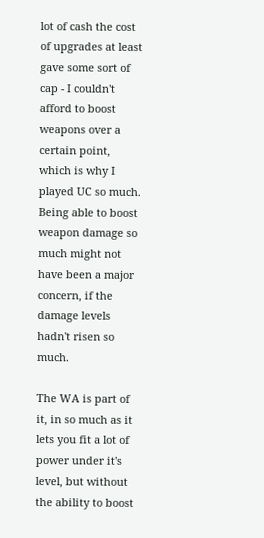lot of cash the cost of upgrades at least gave some sort of cap - I couldn't afford to boost weapons over a certain point, which is why I played UC so much. Being able to boost weapon damage so much might not have been a major concern, if the damage levels hadn't risen so much.

The WA is part of it, in so much as it lets you fit a lot of power under it's level, but without the ability to boost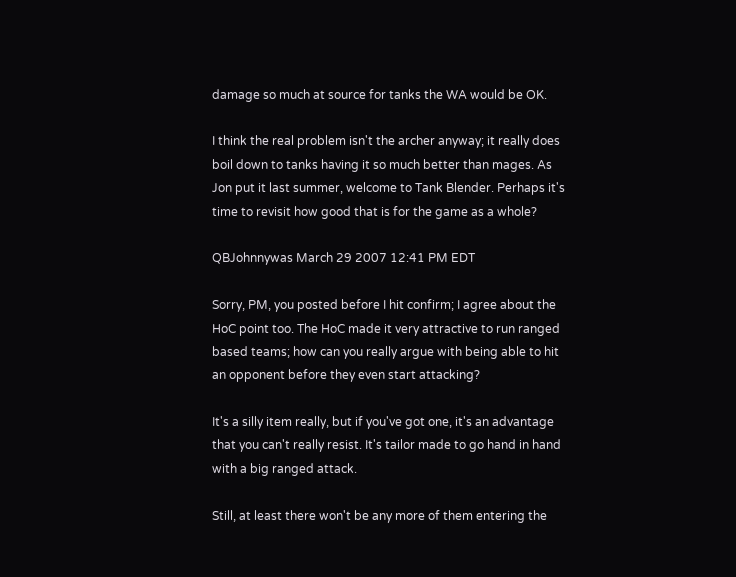damage so much at source for tanks the WA would be OK.

I think the real problem isn't the archer anyway; it really does boil down to tanks having it so much better than mages. As Jon put it last summer, welcome to Tank Blender. Perhaps it's time to revisit how good that is for the game as a whole?

QBJohnnywas March 29 2007 12:41 PM EDT

Sorry, PM, you posted before I hit confirm; I agree about the HoC point too. The HoC made it very attractive to run ranged based teams; how can you really argue with being able to hit an opponent before they even start attacking?

It's a silly item really, but if you've got one, it's an advantage that you can't really resist. It's tailor made to go hand in hand with a big ranged attack.

Still, at least there won't be any more of them entering the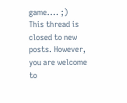game.... ;)
This thread is closed to new posts. However, you are welcome to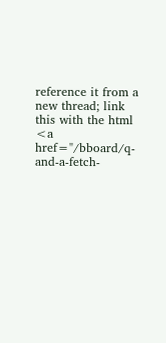reference it from a new thread; link this with the html <a href="/bboard/q-and-a-fetch-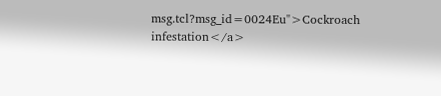msg.tcl?msg_id=0024Eu">Cockroach infestation</a>